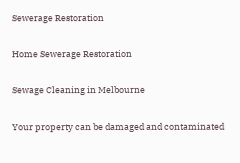Sewerage Restoration

Home Sewerage Restoration

Sewage Cleaning in Melbourne

Your property can be damaged and contaminated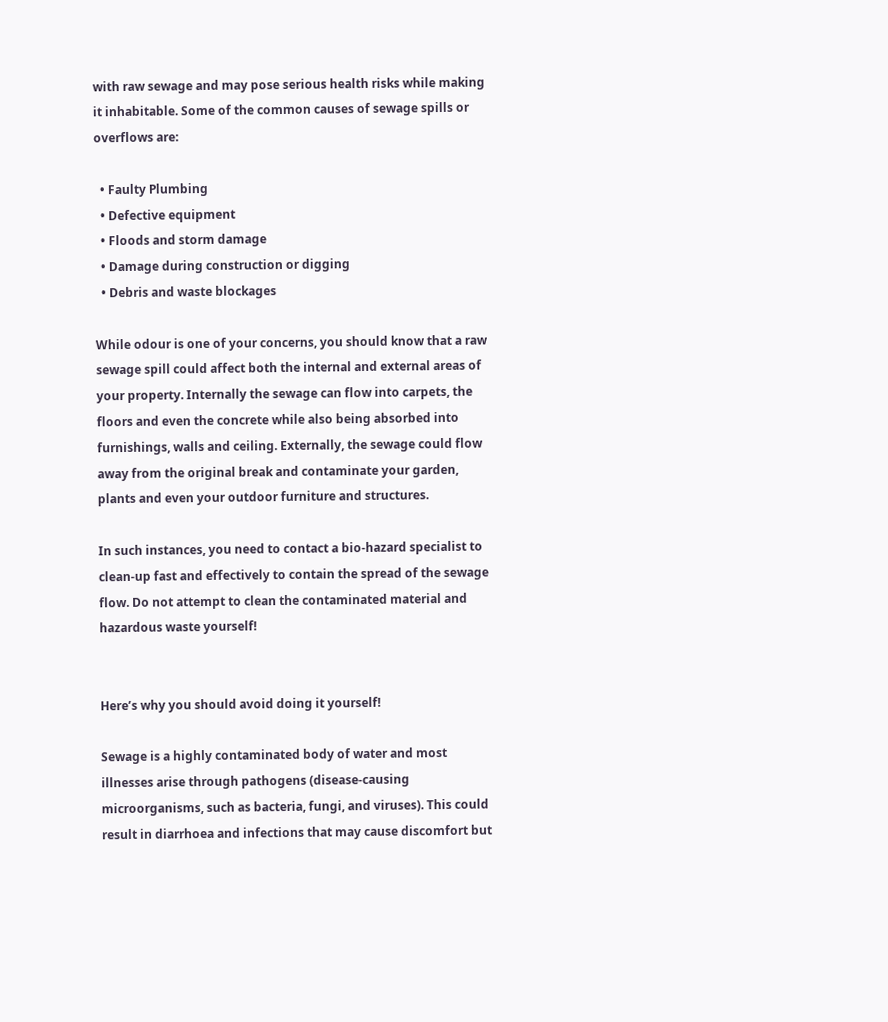with raw sewage and may pose serious health risks while making it inhabitable. Some of the common causes of sewage spills or overflows are:

  • Faulty Plumbing
  • Defective equipment
  • Floods and storm damage
  • Damage during construction or digging
  • Debris and waste blockages

While odour is one of your concerns, you should know that a raw sewage spill could affect both the internal and external areas of your property. Internally the sewage can flow into carpets, the floors and even the concrete while also being absorbed into furnishings, walls and ceiling. Externally, the sewage could flow away from the original break and contaminate your garden, plants and even your outdoor furniture and structures.

In such instances, you need to contact a bio-hazard specialist to clean-up fast and effectively to contain the spread of the sewage flow. Do not attempt to clean the contaminated material and hazardous waste yourself!


Here’s why you should avoid doing it yourself!

Sewage is a highly contaminated body of water and most illnesses arise through pathogens (disease-causing microorganisms, such as bacteria, fungi, and viruses). This could result in diarrhoea and infections that may cause discomfort but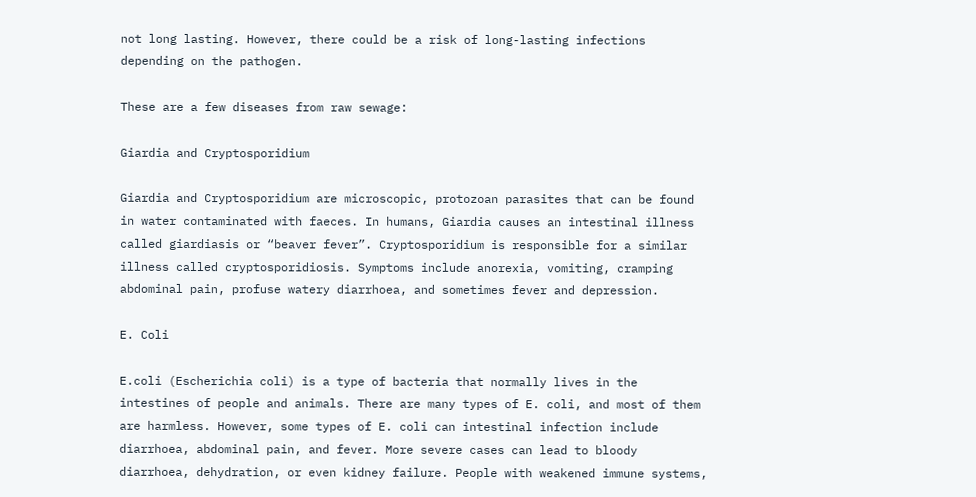not long lasting. However, there could be a risk of long-lasting infections depending on the pathogen.

These are a few diseases from raw sewage:

Giardia and Cryptosporidium

Giardia and Cryptosporidium are microscopic, protozoan parasites that can be found in water contaminated with faeces. In humans, Giardia causes an intestinal illness called giardiasis or “beaver fever”. Cryptosporidium is responsible for a similar illness called cryptosporidiosis. Symptoms include anorexia, vomiting, cramping abdominal pain, profuse watery diarrhoea, and sometimes fever and depression.

E. Coli

E.coli (Escherichia coli) is a type of bacteria that normally lives in the intestines of people and animals. There are many types of E. coli, and most of them are harmless. However, some types of E. coli can intestinal infection include diarrhoea, abdominal pain, and fever. More severe cases can lead to bloody diarrhoea, dehydration, or even kidney failure. People with weakened immune systems,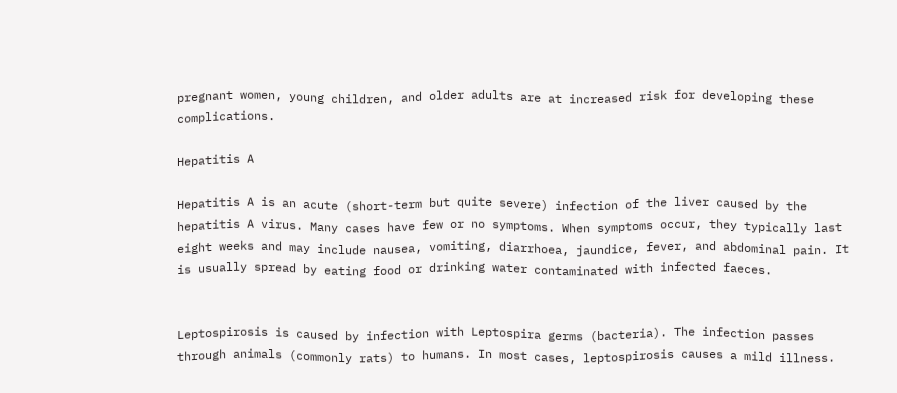pregnant women, young children, and older adults are at increased risk for developing these complications.

Hepatitis A

Hepatitis A is an acute (short-term but quite severe) infection of the liver caused by the hepatitis A virus. Many cases have few or no symptoms. When symptoms occur, they typically last eight weeks and may include nausea, vomiting, diarrhoea, jaundice, fever, and abdominal pain. It is usually spread by eating food or drinking water contaminated with infected faeces.


Leptospirosis is caused by infection with Leptospira germs (bacteria). The infection passes through animals (commonly rats) to humans. In most cases, leptospirosis causes a mild illness.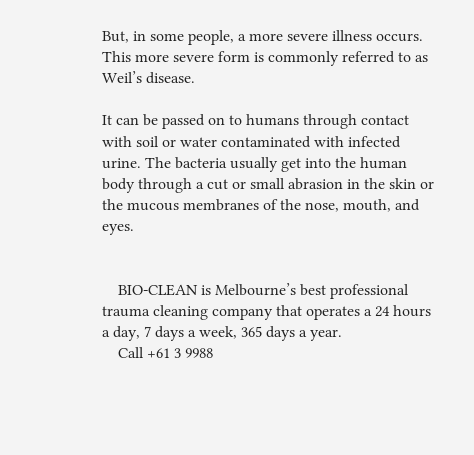But, in some people, a more severe illness occurs. This more severe form is commonly referred to as Weil’s disease.

It can be passed on to humans through contact with soil or water contaminated with infected urine. The bacteria usually get into the human body through a cut or small abrasion in the skin or the mucous membranes of the nose, mouth, and eyes.


    BIO-CLEAN is Melbourne’s best professional trauma cleaning company that operates a 24 hours a day, 7 days a week, 365 days a year.
    Call +61 3 9988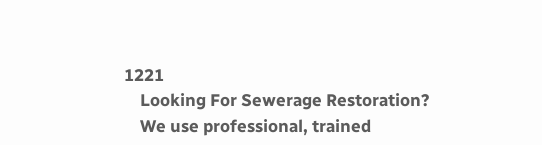1221
    Looking For Sewerage Restoration?
    We use professional, trained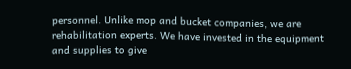personnel. Unlike mop and bucket companies, we are rehabilitation experts. We have invested in the equipment and supplies to give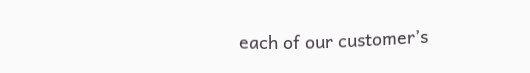each of our customer’s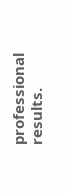professional results.